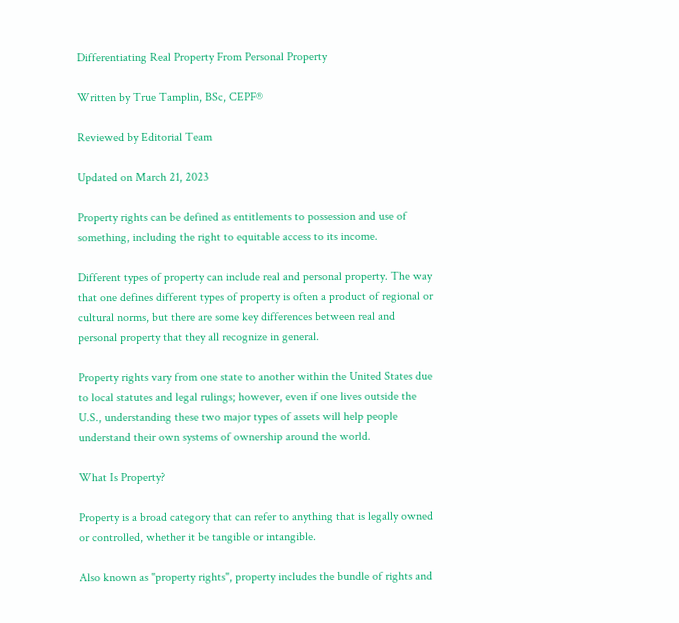Differentiating Real Property From Personal Property

Written by True Tamplin, BSc, CEPF®

Reviewed by Editorial Team

Updated on March 21, 2023

Property rights can be defined as entitlements to possession and use of something, including the right to equitable access to its income.

Different types of property can include real and personal property. The way that one defines different types of property is often a product of regional or cultural norms, but there are some key differences between real and personal property that they all recognize in general.

Property rights vary from one state to another within the United States due to local statutes and legal rulings; however, even if one lives outside the U.S., understanding these two major types of assets will help people understand their own systems of ownership around the world.

What Is Property?

Property is a broad category that can refer to anything that is legally owned or controlled, whether it be tangible or intangible.

Also known as "property rights", property includes the bundle of rights and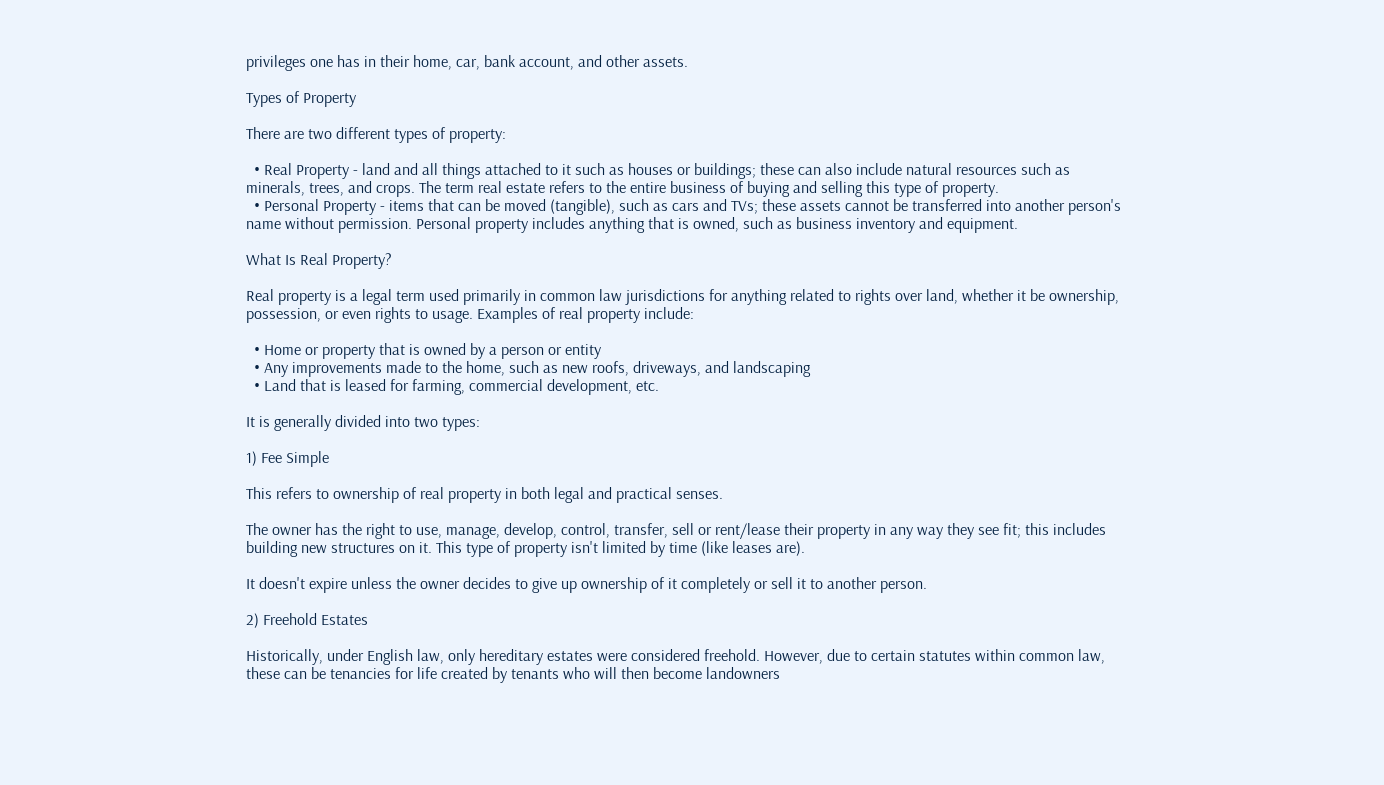privileges one has in their home, car, bank account, and other assets.

Types of Property

There are two different types of property:

  • Real Property - land and all things attached to it such as houses or buildings; these can also include natural resources such as minerals, trees, and crops. The term real estate refers to the entire business of buying and selling this type of property.
  • Personal Property - items that can be moved (tangible), such as cars and TVs; these assets cannot be transferred into another person's name without permission. Personal property includes anything that is owned, such as business inventory and equipment.

What Is Real Property?

Real property is a legal term used primarily in common law jurisdictions for anything related to rights over land, whether it be ownership, possession, or even rights to usage. Examples of real property include:

  • Home or property that is owned by a person or entity
  • Any improvements made to the home, such as new roofs, driveways, and landscaping
  • Land that is leased for farming, commercial development, etc.

It is generally divided into two types:

1) Fee Simple

This refers to ownership of real property in both legal and practical senses.

The owner has the right to use, manage, develop, control, transfer, sell or rent/lease their property in any way they see fit; this includes building new structures on it. This type of property isn't limited by time (like leases are).

It doesn't expire unless the owner decides to give up ownership of it completely or sell it to another person.

2) Freehold Estates

Historically, under English law, only hereditary estates were considered freehold. However, due to certain statutes within common law, these can be tenancies for life created by tenants who will then become landowners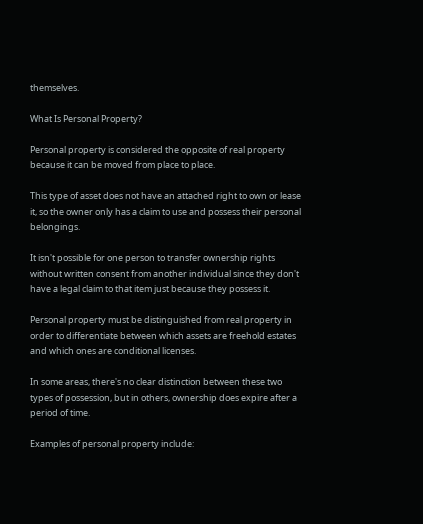themselves.

What Is Personal Property?

Personal property is considered the opposite of real property because it can be moved from place to place.

This type of asset does not have an attached right to own or lease it, so the owner only has a claim to use and possess their personal belongings.

It isn't possible for one person to transfer ownership rights without written consent from another individual since they don't have a legal claim to that item just because they possess it.

Personal property must be distinguished from real property in order to differentiate between which assets are freehold estates and which ones are conditional licenses.

In some areas, there's no clear distinction between these two types of possession, but in others, ownership does expire after a period of time.

Examples of personal property include: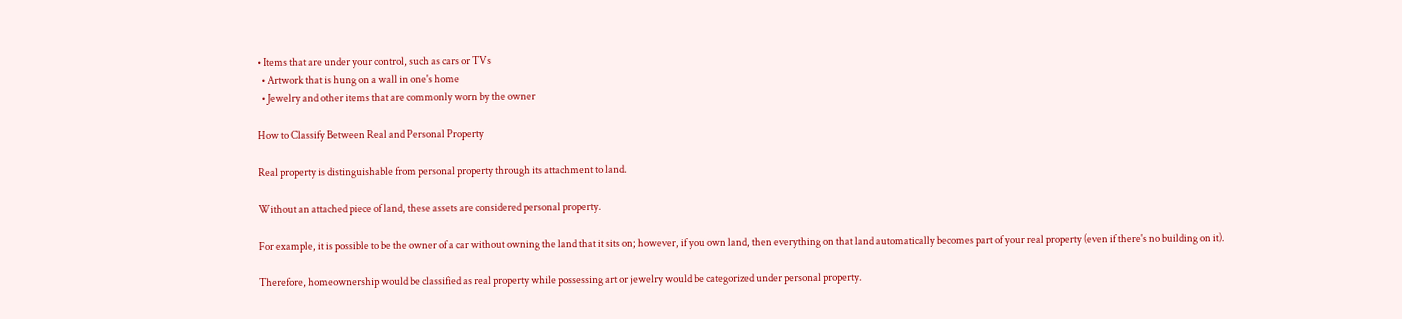• Items that are under your control, such as cars or TVs
  • Artwork that is hung on a wall in one's home
  • Jewelry and other items that are commonly worn by the owner

How to Classify Between Real and Personal Property

Real property is distinguishable from personal property through its attachment to land.

Without an attached piece of land, these assets are considered personal property.

For example, it is possible to be the owner of a car without owning the land that it sits on; however, if you own land, then everything on that land automatically becomes part of your real property (even if there's no building on it).

Therefore, homeownership would be classified as real property while possessing art or jewelry would be categorized under personal property.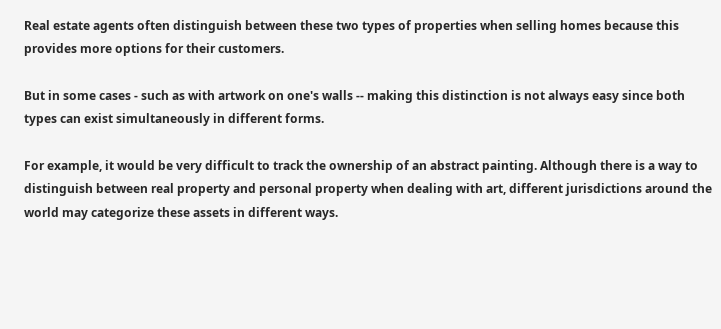Real estate agents often distinguish between these two types of properties when selling homes because this provides more options for their customers.

But in some cases - such as with artwork on one's walls -- making this distinction is not always easy since both types can exist simultaneously in different forms.

For example, it would be very difficult to track the ownership of an abstract painting. Although there is a way to distinguish between real property and personal property when dealing with art, different jurisdictions around the world may categorize these assets in different ways.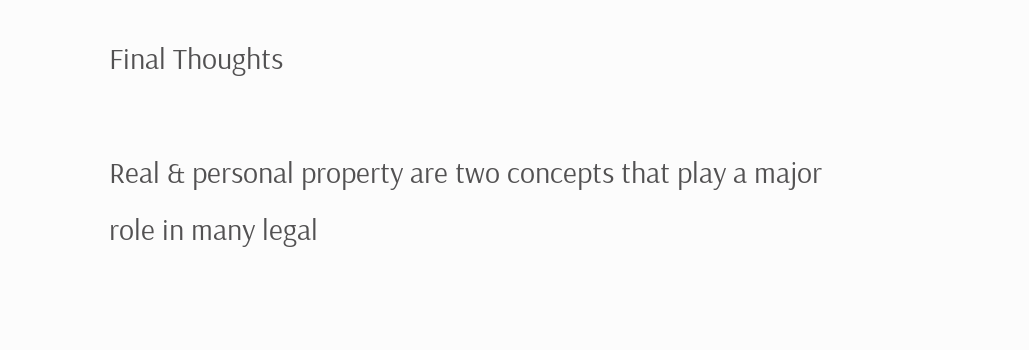Final Thoughts

Real & personal property are two concepts that play a major role in many legal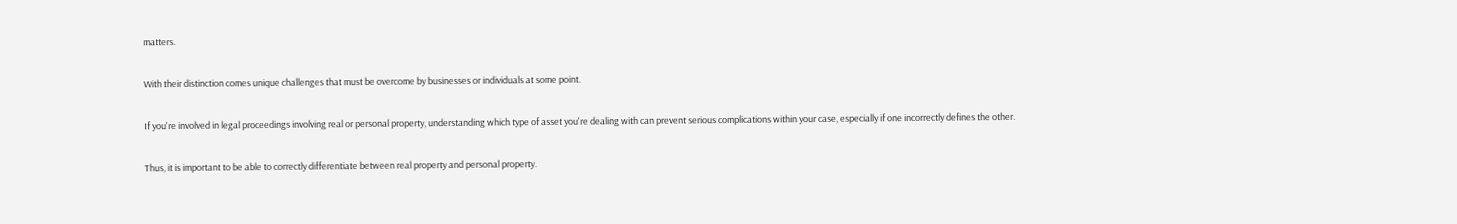matters.

With their distinction comes unique challenges that must be overcome by businesses or individuals at some point.

If you're involved in legal proceedings involving real or personal property, understanding which type of asset you're dealing with can prevent serious complications within your case, especially if one incorrectly defines the other.

Thus, it is important to be able to correctly differentiate between real property and personal property.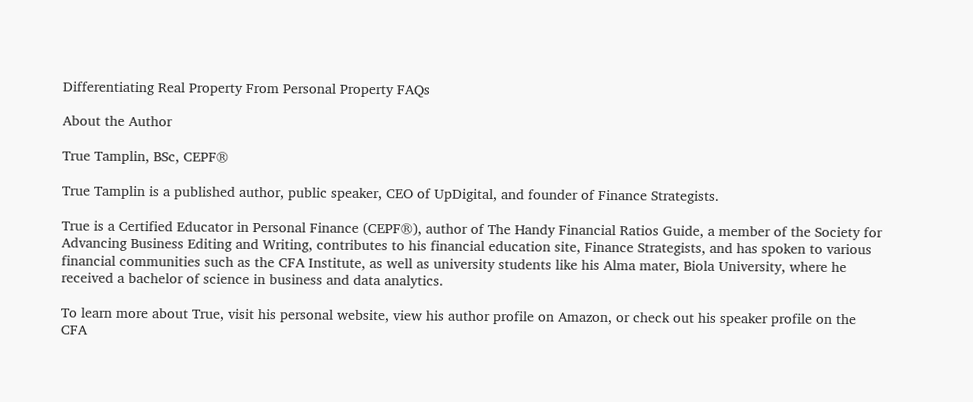Differentiating Real Property From Personal Property FAQs

About the Author

True Tamplin, BSc, CEPF®

True Tamplin is a published author, public speaker, CEO of UpDigital, and founder of Finance Strategists.

True is a Certified Educator in Personal Finance (CEPF®), author of The Handy Financial Ratios Guide, a member of the Society for Advancing Business Editing and Writing, contributes to his financial education site, Finance Strategists, and has spoken to various financial communities such as the CFA Institute, as well as university students like his Alma mater, Biola University, where he received a bachelor of science in business and data analytics.

To learn more about True, visit his personal website, view his author profile on Amazon, or check out his speaker profile on the CFA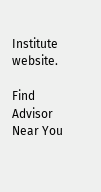Institute website.

Find Advisor Near You